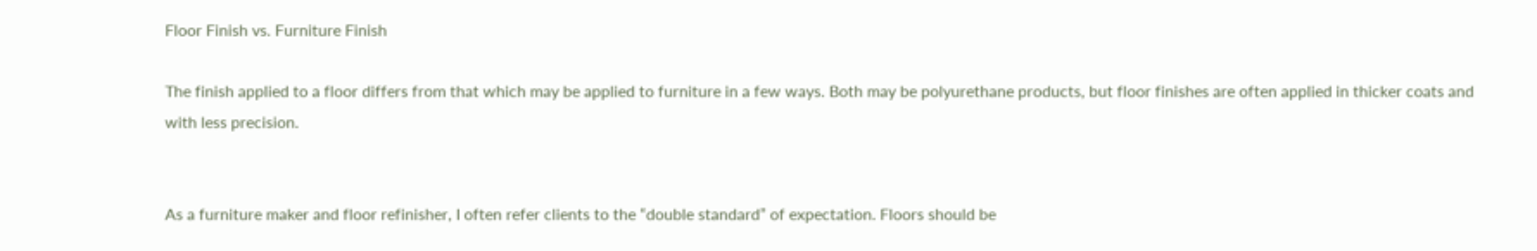Floor Finish vs. Furniture Finish

The finish applied to a floor differs from that which may be applied to furniture in a few ways. Both may be polyurethane products, but floor finishes are often applied in thicker coats and with less precision.


As a furniture maker and floor refinisher, I often refer clients to the “double standard” of expectation. Floors should be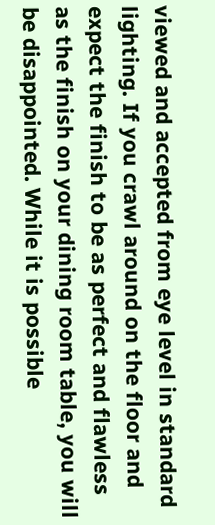viewed and accepted from eye level in standard lighting. If you crawl around on the floor and expect the finish to be as perfect and flawless as the finish on your dining room table, you will be disappointed. While it is possible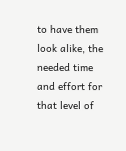to have them look alike, the needed time and effort for that level of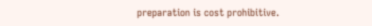preparation is cost prohibitive.